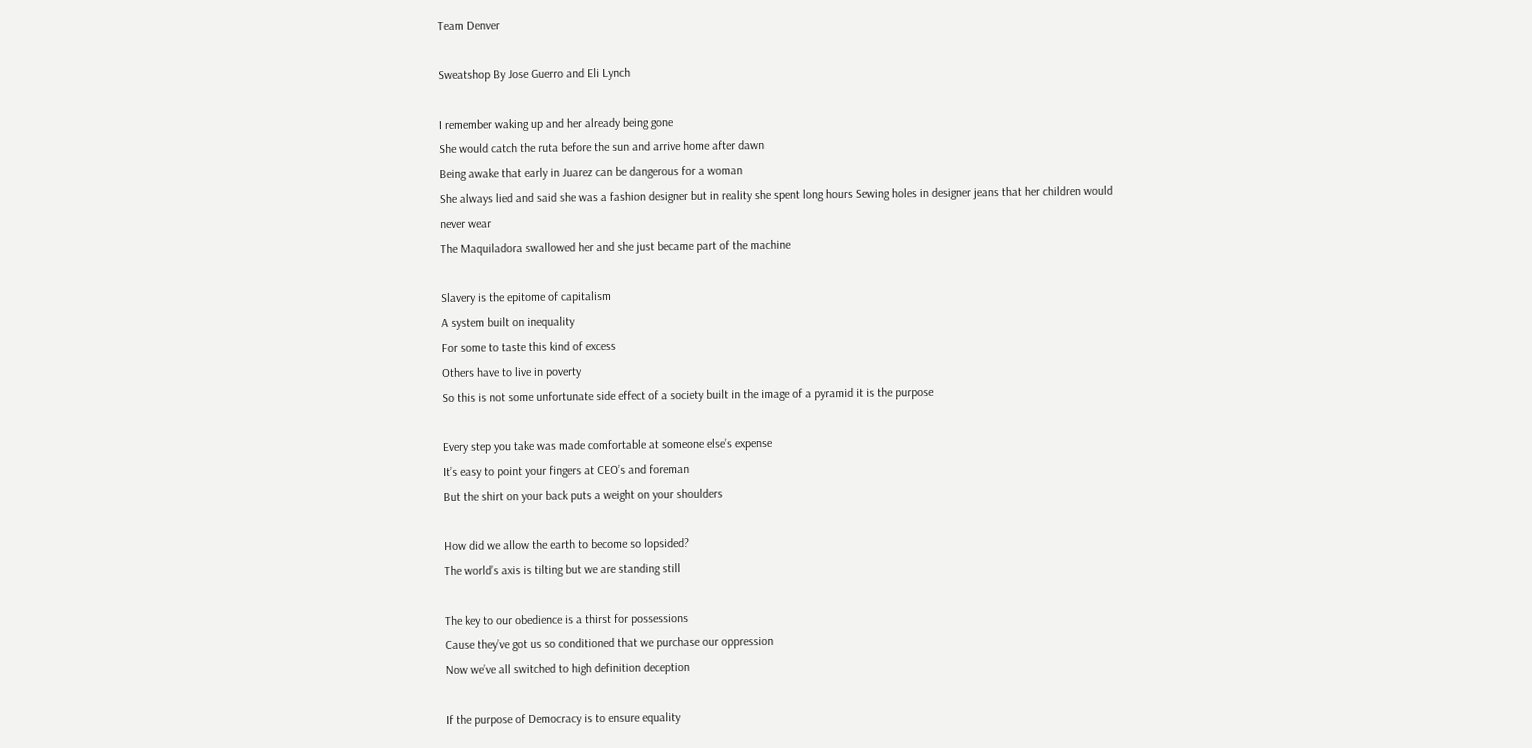Team Denver

Sweatshop By Jose Guerro and Eli Lynch

I remember waking up and her already being gone
She would catch the ruta before the sun and arrive home after dawn
Being awake that early in Juarez can be dangerous for a woman
She always lied and said she was a fashion designer but in reality she spent long hours Sewing holes in designer jeans that her children would never wear
The Maquiladora swallowed her and she just became part of the machine

Slavery is the epitome of capitalism
A system built on inequality
For some to taste this kind of excess
Others have to live in poverty
So this is not some unfortunate side effect of a society built in the image of a pyramid it is the purpose

Every step you take was made comfortable at someone else’s expense
It’s easy to point your fingers at CEO’s and foreman
But the shirt on your back puts a weight on your shoulders

How did we allow the earth to become so lopsided?
The world’s axis is tilting but we are standing still

The key to our obedience is a thirst for possessions
Cause they’ve got us so conditioned that we purchase our oppression
Now we’ve all switched to high definition deception

If the purpose of Democracy is to ensure equality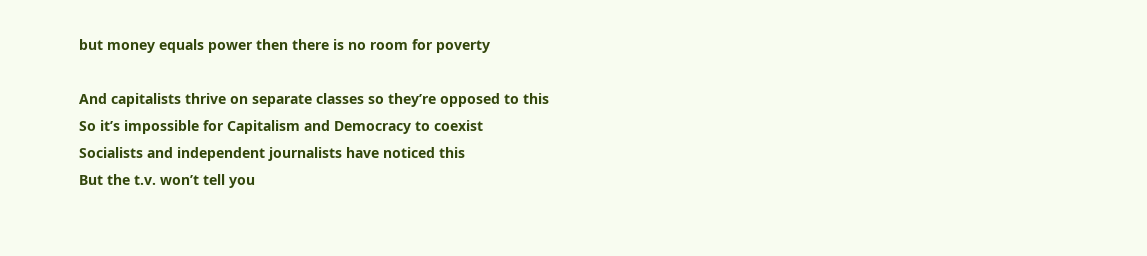but money equals power then there is no room for poverty

And capitalists thrive on separate classes so they’re opposed to this
So it’s impossible for Capitalism and Democracy to coexist
Socialists and independent journalists have noticed this
But the t.v. won’t tell you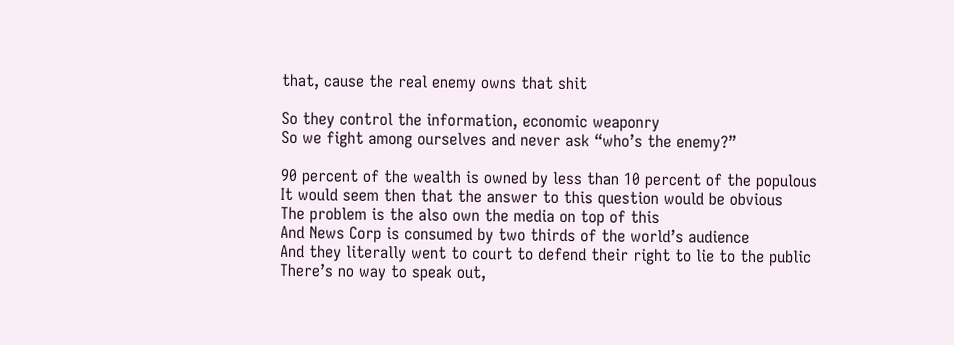that, cause the real enemy owns that shit

So they control the information, economic weaponry
So we fight among ourselves and never ask “who’s the enemy?”

90 percent of the wealth is owned by less than 10 percent of the populous
It would seem then that the answer to this question would be obvious
The problem is the also own the media on top of this
And News Corp is consumed by two thirds of the world’s audience
And they literally went to court to defend their right to lie to the public
There’s no way to speak out,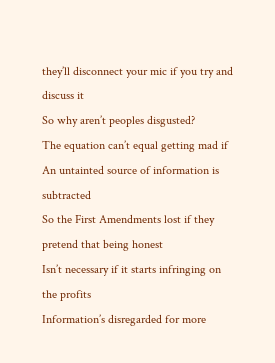they’ll disconnect your mic if you try and discuss it
So why aren’t peoples disgusted?
The equation can’t equal getting mad if
An untainted source of information is subtracted
So the First Amendments lost if they pretend that being honest
Isn’t necessary if it starts infringing on the profits
Information’s disregarded for more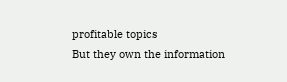profitable topics
But they own the information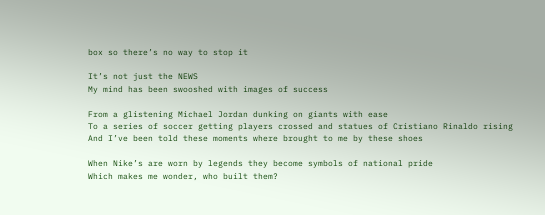box so there’s no way to stop it

It’s not just the NEWS
My mind has been swooshed with images of success

From a glistening Michael Jordan dunking on giants with ease
To a series of soccer getting players crossed and statues of Cristiano Rinaldo rising
And I’ve been told these moments where brought to me by these shoes

When Nike’s are worn by legends they become symbols of national pride
Which makes me wonder, who built them?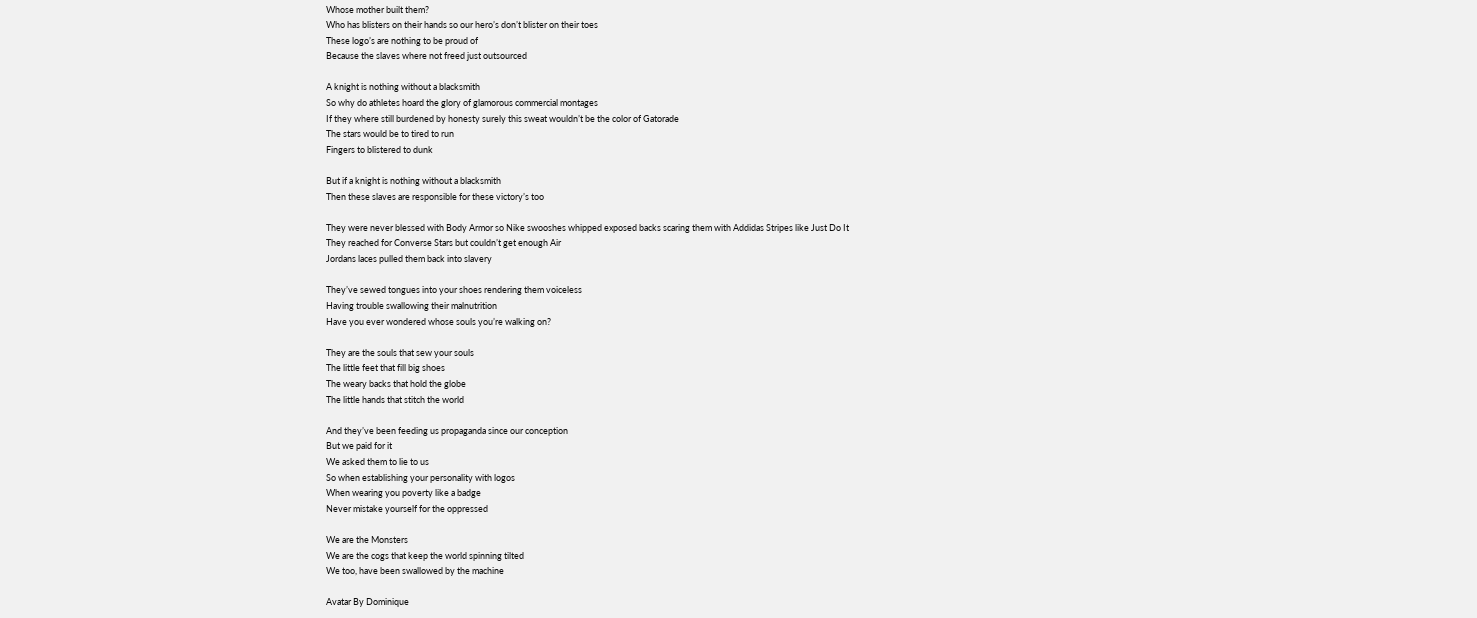Whose mother built them?
Who has blisters on their hands so our hero’s don’t blister on their toes
These logo’s are nothing to be proud of
Because the slaves where not freed just outsourced

A knight is nothing without a blacksmith
So why do athletes hoard the glory of glamorous commercial montages
If they where still burdened by honesty surely this sweat wouldn’t be the color of Gatorade
The stars would be to tired to run
Fingers to blistered to dunk

But if a knight is nothing without a blacksmith
Then these slaves are responsible for these victory’s too

They were never blessed with Body Armor so Nike swooshes whipped exposed backs scaring them with Addidas Stripes like Just Do It
They reached for Converse Stars but couldn’t get enough Air
Jordans laces pulled them back into slavery

They’ve sewed tongues into your shoes rendering them voiceless
Having trouble swallowing their malnutrition
Have you ever wondered whose souls you’re walking on?

They are the souls that sew your souls
The little feet that fill big shoes
The weary backs that hold the globe
The little hands that stitch the world

And they’ve been feeding us propaganda since our conception
But we paid for it
We asked them to lie to us
So when establishing your personality with logos
When wearing you poverty like a badge
Never mistake yourself for the oppressed

We are the Monsters
We are the cogs that keep the world spinning tilted
We too, have been swallowed by the machine

Avatar By Dominique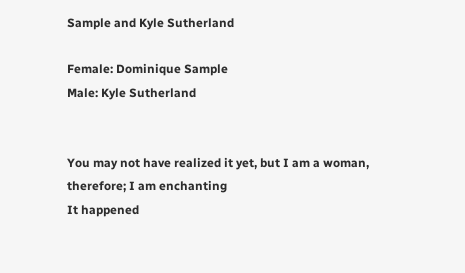Sample and Kyle Sutherland

Female: Dominique Sample
Male: Kyle Sutherland


You may not have realized it yet, but I am a woman, therefore; I am enchanting
It happened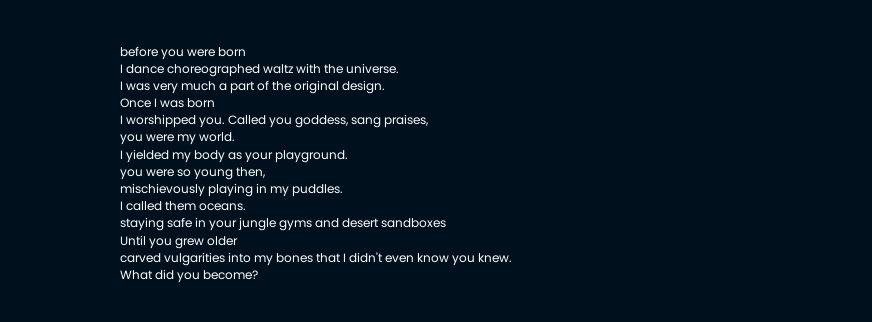before you were born
I dance choreographed waltz with the universe.
I was very much a part of the original design.
Once I was born
I worshipped you. Called you goddess, sang praises,
you were my world.
I yielded my body as your playground.
you were so young then,
mischievously playing in my puddles.
I called them oceans.
staying safe in your jungle gyms and desert sandboxes
Until you grew older
carved vulgarities into my bones that I didn't even know you knew.
What did you become?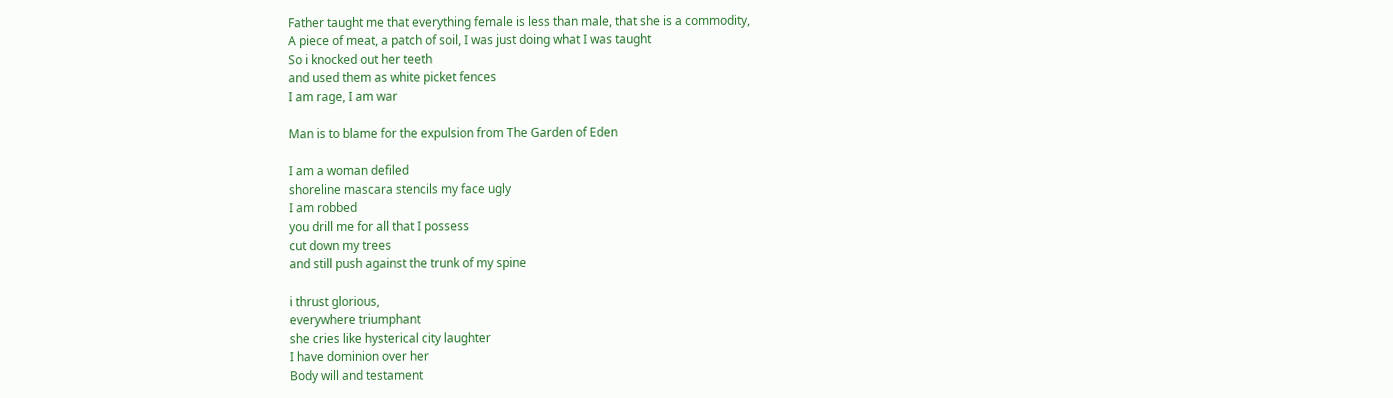Father taught me that everything female is less than male, that she is a commodity,
A piece of meat, a patch of soil, I was just doing what I was taught
So i knocked out her teeth
and used them as white picket fences
I am rage, I am war

Man is to blame for the expulsion from The Garden of Eden

I am a woman defiled
shoreline mascara stencils my face ugly
I am robbed
you drill me for all that I possess
cut down my trees
and still push against the trunk of my spine

i thrust glorious,
everywhere triumphant
she cries like hysterical city laughter
I have dominion over her
Body will and testament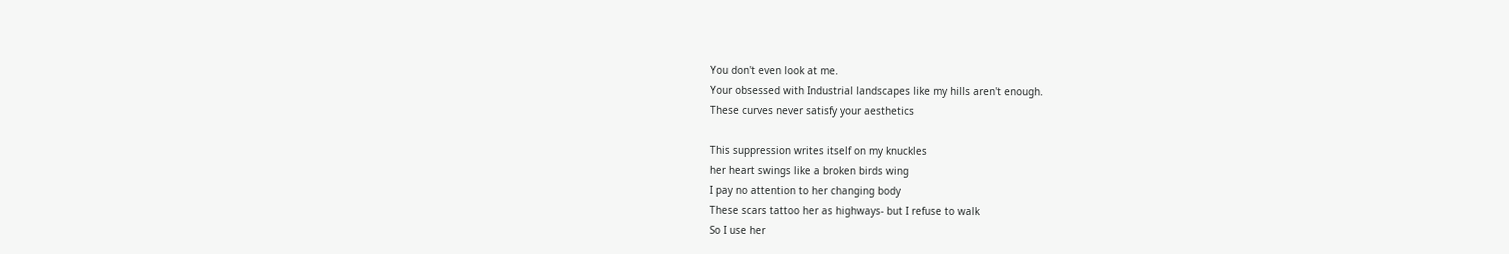You don't even look at me.
Your obsessed with Industrial landscapes like my hills aren't enough.
These curves never satisfy your aesthetics

This suppression writes itself on my knuckles
her heart swings like a broken birds wing
I pay no attention to her changing body
These scars tattoo her as highways- but I refuse to walk
So I use her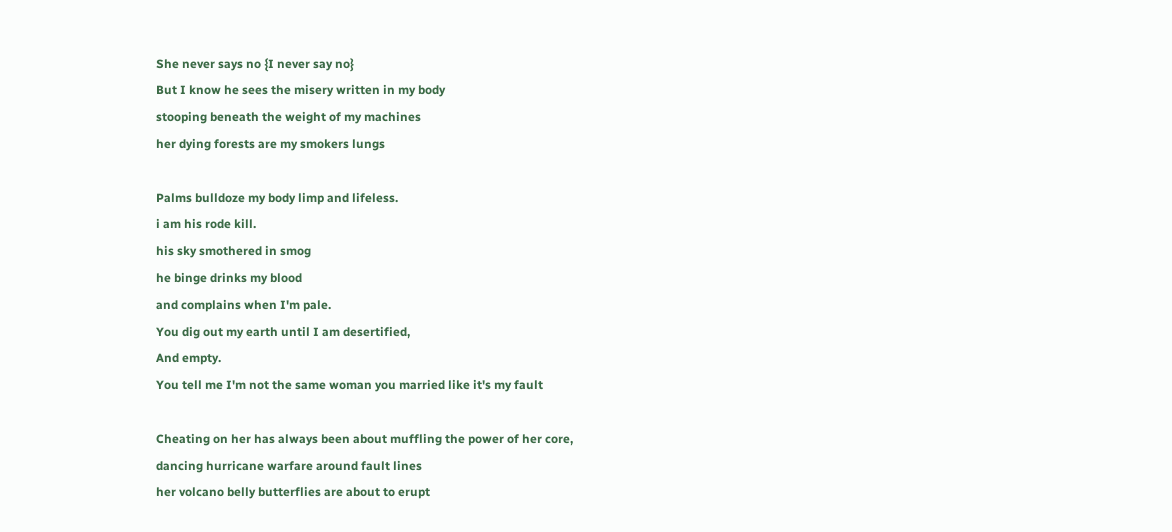She never says no {I never say no}
But I know he sees the misery written in my body
stooping beneath the weight of my machines
her dying forests are my smokers lungs

Palms bulldoze my body limp and lifeless.
i am his rode kill.
his sky smothered in smog
he binge drinks my blood
and complains when I'm pale.
You dig out my earth until I am desertified,
And empty.
You tell me I'm not the same woman you married like it's my fault

Cheating on her has always been about muffling the power of her core,
dancing hurricane warfare around fault lines
her volcano belly butterflies are about to erupt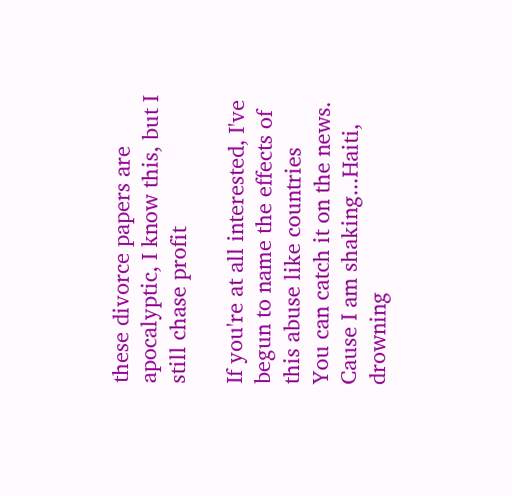these divorce papers are apocalyptic, I know this, but I still chase profit

If you're at all interested, I've begun to name the effects of this abuse like countries
You can catch it on the news.
Cause I am shaking...Haiti,
drowning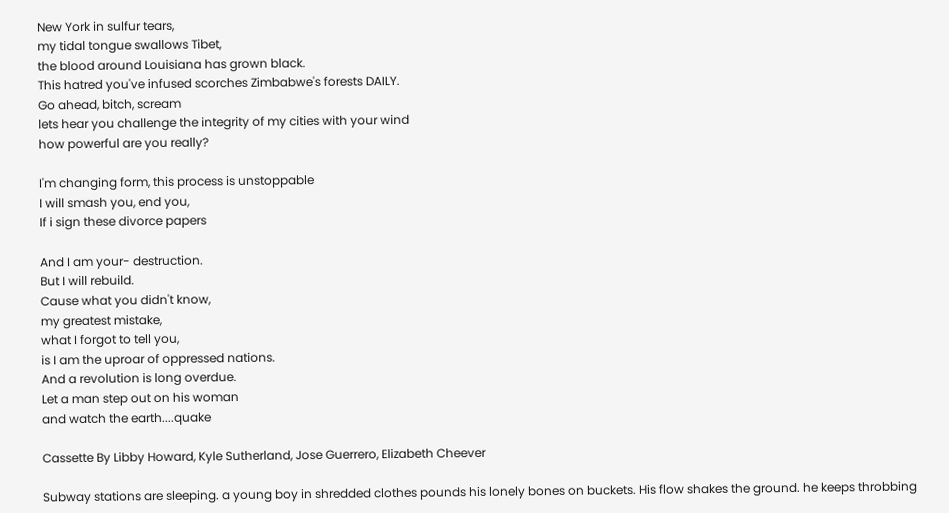New York in sulfur tears,
my tidal tongue swallows Tibet,
the blood around Louisiana has grown black.
This hatred you've infused scorches Zimbabwe's forests DAILY.
Go ahead, bitch, scream
lets hear you challenge the integrity of my cities with your wind
how powerful are you really?

I'm changing form, this process is unstoppable
I will smash you, end you,
If i sign these divorce papers

And I am your- destruction.
But I will rebuild.
Cause what you didn't know,
my greatest mistake,
what I forgot to tell you,
is I am the uproar of oppressed nations.
And a revolution is long overdue.
Let a man step out on his woman
and watch the earth....quake

Cassette By Libby Howard, Kyle Sutherland, Jose Guerrero, Elizabeth Cheever

Subway stations are sleeping. a young boy in shredded clothes pounds his lonely bones on buckets. His flow shakes the ground. he keeps throbbing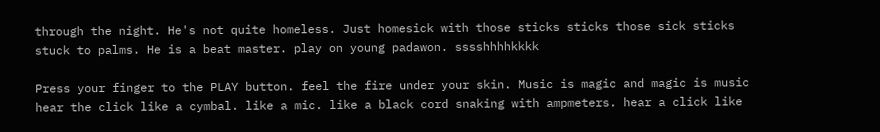through the night. He's not quite homeless. Just homesick with those sticks sticks those sick sticks stuck to palms. He is a beat master. play on young padawon. sssshhhhkkkk

Press your finger to the PLAY button. feel the fire under your skin. Music is magic and magic is music hear the click like a cymbal. like a mic. like a black cord snaking with ampmeters. hear a click like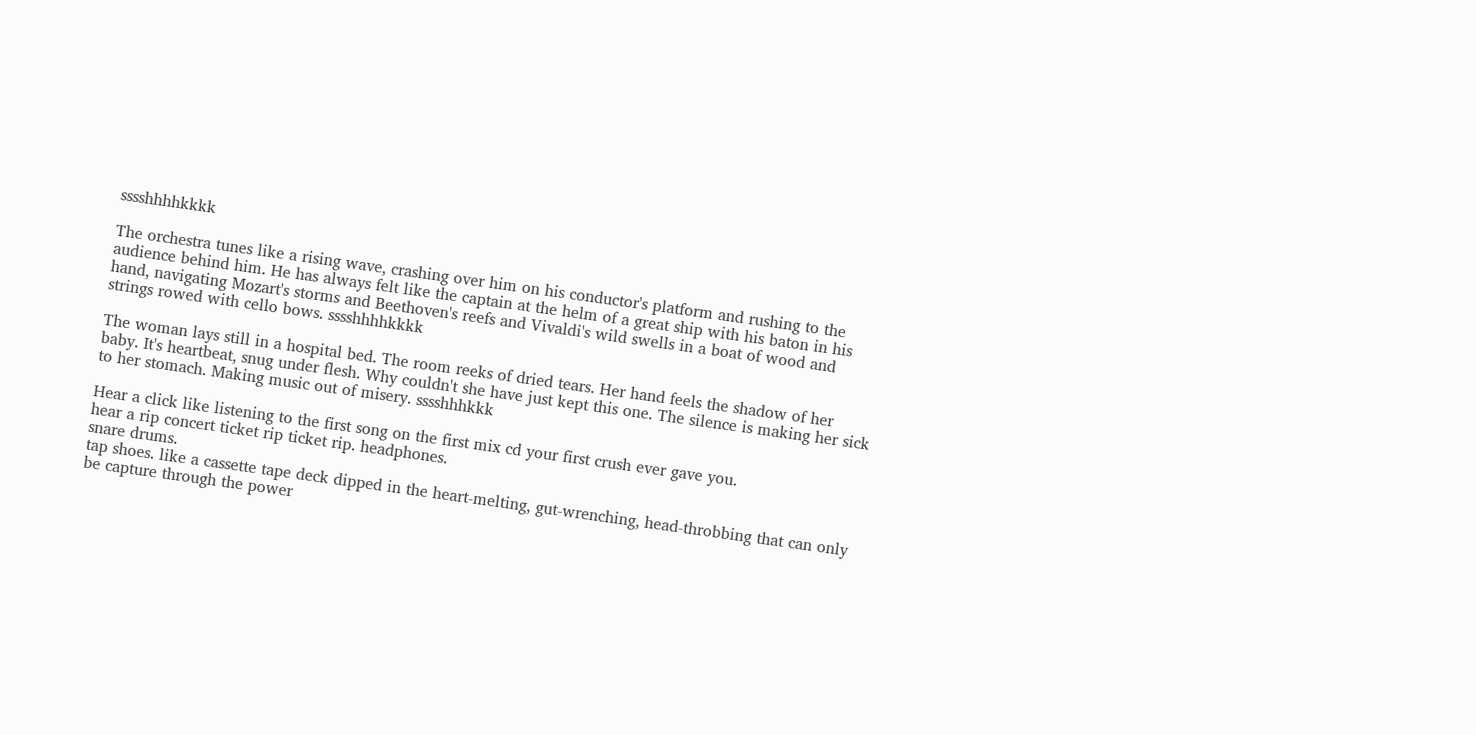sssshhhhkkkk

The orchestra tunes like a rising wave, crashing over him on his conductor's platform and rushing to the audience behind him. He has always felt like the captain at the helm of a great ship with his baton in his hand, navigating Mozart's storms and Beethoven's reefs and Vivaldi's wild swells in a boat of wood and strings rowed with cello bows. sssshhhhkkkk

The woman lays still in a hospital bed. The room reeks of dried tears. Her hand feels the shadow of her baby. It's heartbeat, snug under flesh. Why couldn't she have just kept this one. The silence is making her sick to her stomach. Making music out of misery. sssshhhkkk

Hear a click like listening to the first song on the first mix cd your first crush ever gave you.
hear a rip concert ticket rip ticket rip. headphones.
snare drums.
tap shoes. like a cassette tape deck dipped in the heart-melting, gut-wrenching, head-throbbing that can only be capture through the power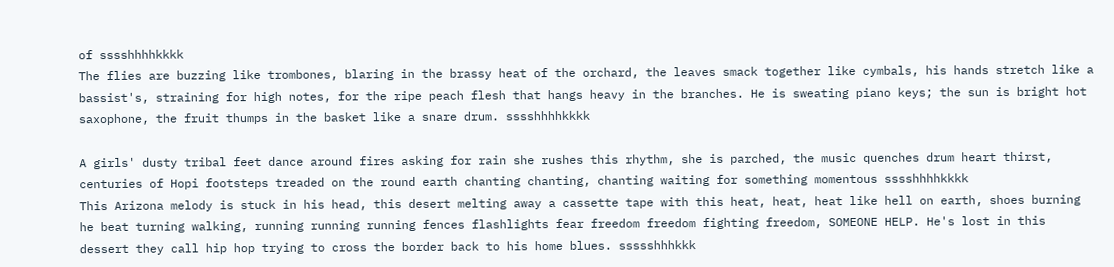of sssshhhhkkkk
The flies are buzzing like trombones, blaring in the brassy heat of the orchard, the leaves smack together like cymbals, his hands stretch like a bassist's, straining for high notes, for the ripe peach flesh that hangs heavy in the branches. He is sweating piano keys; the sun is bright hot saxophone, the fruit thumps in the basket like a snare drum. sssshhhhkkkk

A girls' dusty tribal feet dance around fires asking for rain she rushes this rhythm, she is parched, the music quenches drum heart thirst, centuries of Hopi footsteps treaded on the round earth chanting chanting, chanting waiting for something momentous sssshhhhkkkk
This Arizona melody is stuck in his head, this desert melting away a cassette tape with this heat, heat, heat like hell on earth, shoes burning he beat turning walking, running running running fences flashlights fear freedom freedom fighting freedom, SOMEONE HELP. He's lost in this dessert they call hip hop trying to cross the border back to his home blues. ssssshhhkkk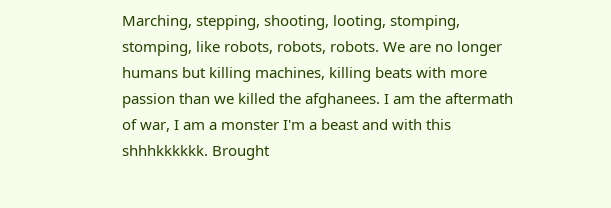Marching, stepping, shooting, looting, stomping, stomping, like robots, robots, robots. We are no longer humans but killing machines, killing beats with more passion than we killed the afghanees. I am the aftermath of war, I am a monster I'm a beast and with this shhhkkkkkk. Brought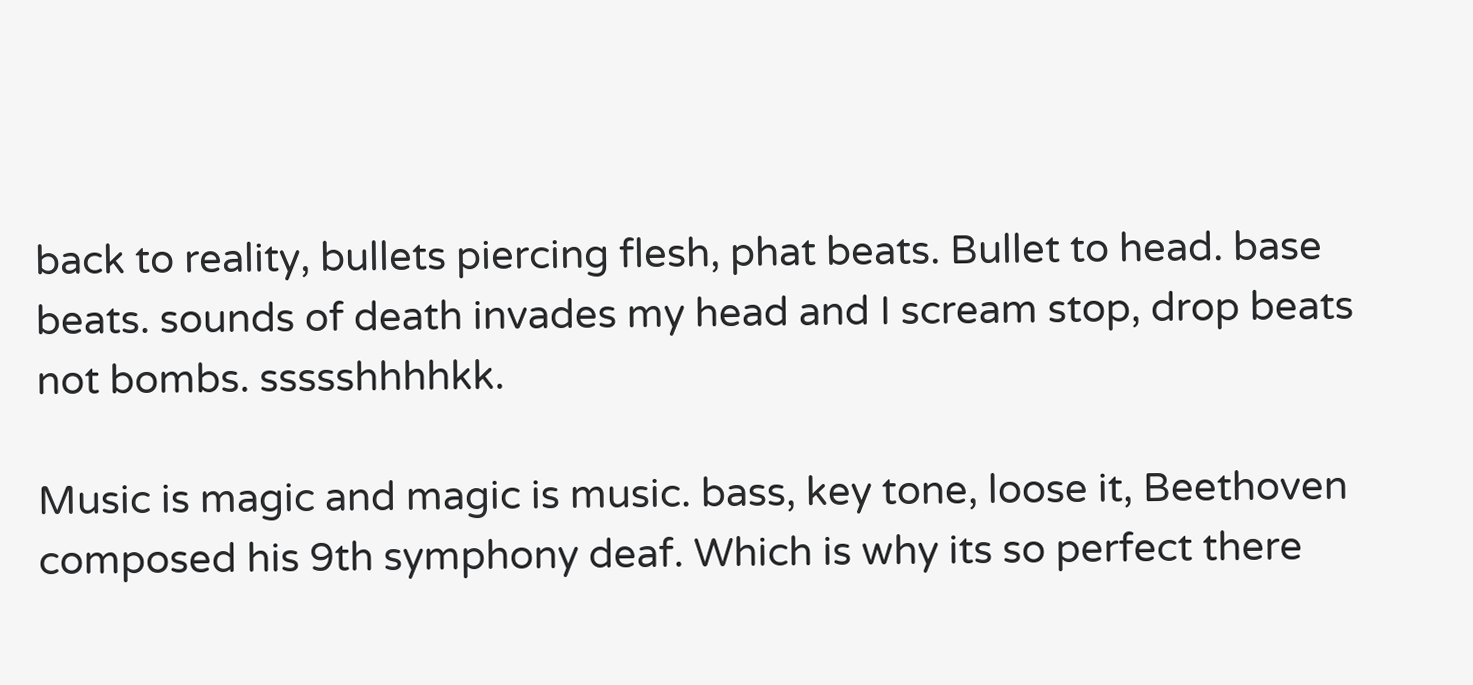back to reality, bullets piercing flesh, phat beats. Bullet to head. base beats. sounds of death invades my head and I scream stop, drop beats not bombs. ssssshhhhkk.

Music is magic and magic is music. bass, key tone, loose it, Beethoven composed his 9th symphony deaf. Which is why its so perfect there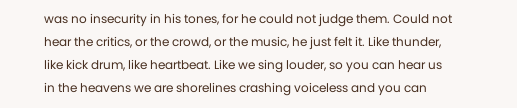was no insecurity in his tones, for he could not judge them. Could not hear the critics, or the crowd, or the music, he just felt it. Like thunder, like kick drum, like heartbeat. Like we sing louder, so you can hear us in the heavens we are shorelines crashing voiceless and you can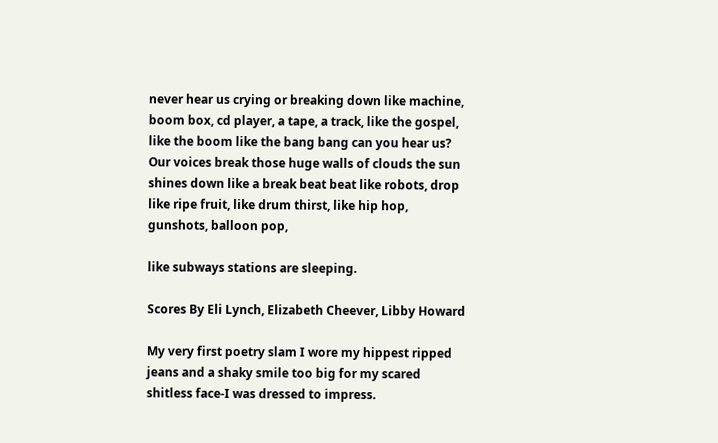never hear us crying or breaking down like machine, boom box, cd player, a tape, a track, like the gospel, like the boom like the bang bang can you hear us? Our voices break those huge walls of clouds the sun shines down like a break beat beat like robots, drop like ripe fruit, like drum thirst, like hip hop, gunshots, balloon pop,

like subways stations are sleeping.

Scores By Eli Lynch, Elizabeth Cheever, Libby Howard

My very first poetry slam I wore my hippest ripped jeans and a shaky smile too big for my scared shitless face-I was dressed to impress.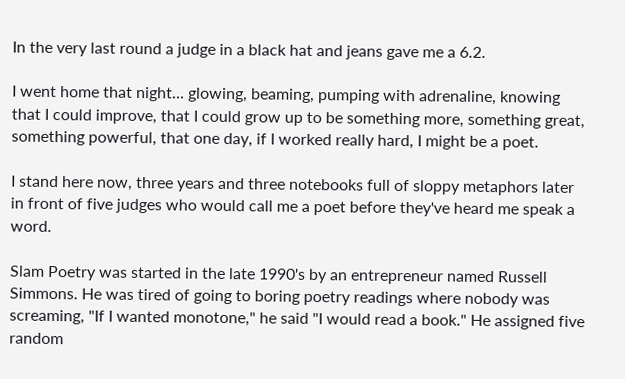In the very last round a judge in a black hat and jeans gave me a 6.2.

I went home that night... glowing, beaming, pumping with adrenaline, knowing that I could improve, that I could grow up to be something more, something great, something powerful, that one day, if I worked really hard, I might be a poet.

I stand here now, three years and three notebooks full of sloppy metaphors later in front of five judges who would call me a poet before they've heard me speak a word.

Slam Poetry was started in the late 1990's by an entrepreneur named Russell Simmons. He was tired of going to boring poetry readings where nobody was screaming, "If I wanted monotone," he said "I would read a book." He assigned five random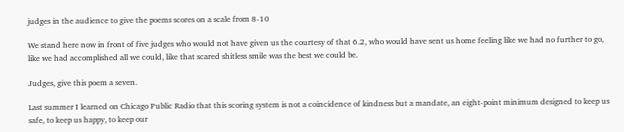judges in the audience to give the poems scores on a scale from 8-10

We stand here now in front of five judges who would not have given us the courtesy of that 6.2, who would have sent us home feeling like we had no further to go, like we had accomplished all we could, like that scared shitless smile was the best we could be.

Judges, give this poem a seven.

Last summer I learned on Chicago Public Radio that this scoring system is not a coincidence of kindness but a mandate, an eight-point minimum designed to keep us safe, to keep us happy, to keep our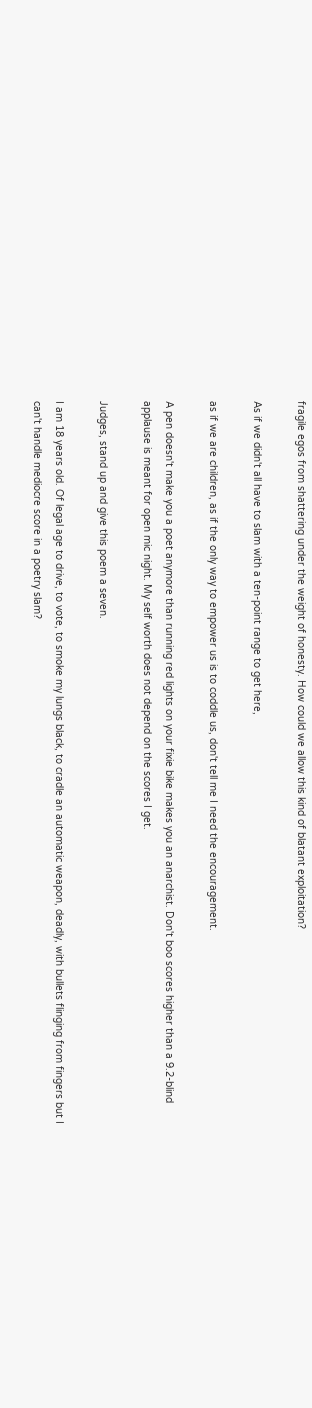fragile egos from shattering under the weight of honesty. How could we allow this kind of blatant exploitation?

As if we didn't all have to slam with a ten-point range to get here,

as if we are children, as if the only way to empower us is to coddle us, don't tell me I need the encouragement.

A pen doesn't make you a poet anymore than running red lights on your fixie bike makes you an anarchist. Don't boo scores higher than a 9.2-blind applause is meant for open mic night. My self worth does not depend on the scores I get.

Judges, stand up and give this poem a seven.

I am 18 years old. Of legal age to drive, to vote, to smoke my lungs black, to cradle an automatic weapon, deadly, with bullets flinging from fingers but I can't handle mediocre score in a poetry slam?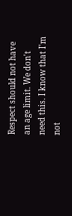Respect should not have an age limit. We don't need this. I know that I'm not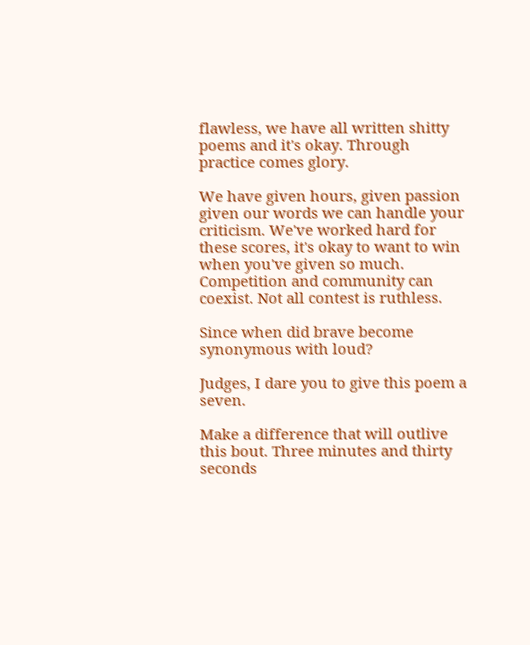flawless, we have all written shitty poems and it's okay. Through practice comes glory.

We have given hours, given passion given our words we can handle your criticism. We've worked hard for these scores, it's okay to want to win when you've given so much. Competition and community can coexist. Not all contest is ruthless.

Since when did brave become synonymous with loud?

Judges, I dare you to give this poem a seven.

Make a difference that will outlive this bout. Three minutes and thirty seconds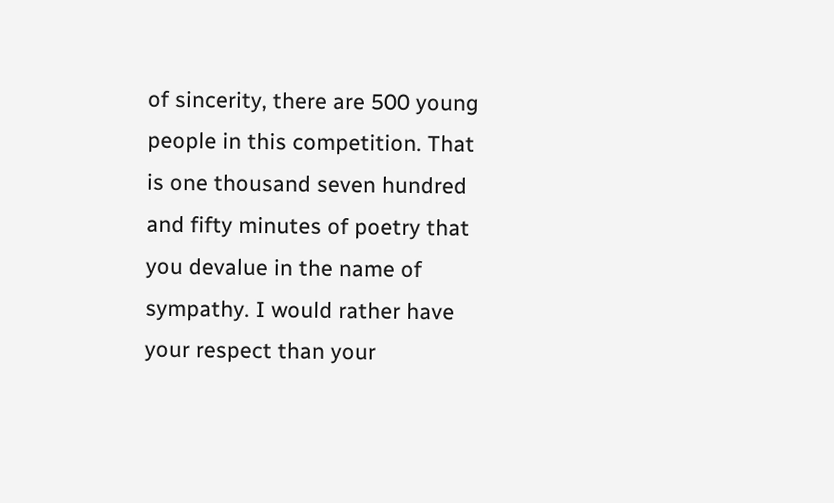of sincerity, there are 500 young people in this competition. That is one thousand seven hundred and fifty minutes of poetry that you devalue in the name of sympathy. I would rather have your respect than your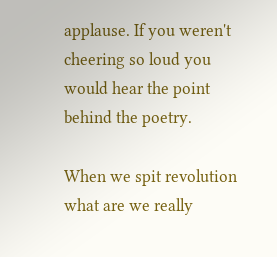applause. If you weren't cheering so loud you would hear the point behind the poetry.

When we spit revolution what are we really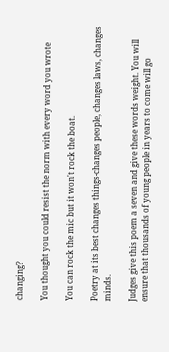changing?

You thought you could resist the norm with every word you wrote

You can rock the mic but it won't rock the boat.

Poetry at its best changes things-changes people, changes laws, changes minds.

Judges give this poem a seven and give these words weight. You will ensure that thousands of young people in years to come will go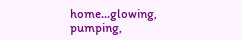home...glowing, pumping,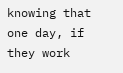knowing that one day, if they work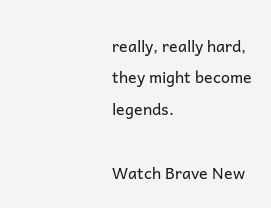really, really hard,
they might become legends.

Watch Brave New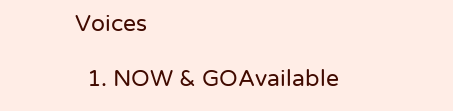Voices

  1. NOW & GOAvailable